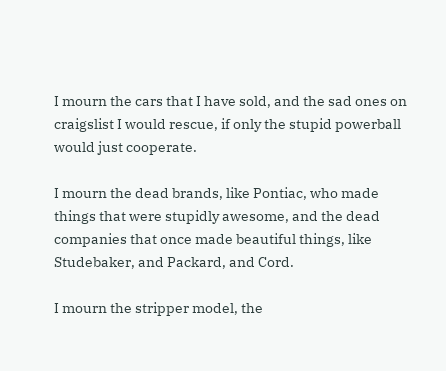I mourn the cars that I have sold, and the sad ones on craigslist I would rescue, if only the stupid powerball would just cooperate.

I mourn the dead brands, like Pontiac, who made things that were stupidly awesome, and the dead companies that once made beautiful things, like Studebaker, and Packard, and Cord.

I mourn the stripper model, the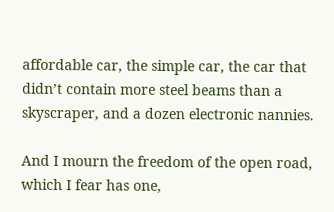affordable car, the simple car, the car that didn’t contain more steel beams than a skyscraper, and a dozen electronic nannies.

And I mourn the freedom of the open road, which I fear has one,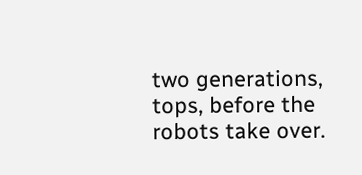two generations, tops, before the robots take over.